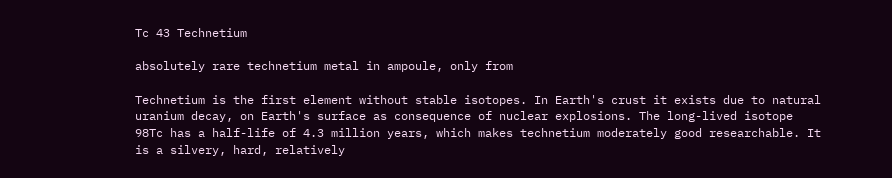Tc 43 Technetium

absolutely rare technetium metal in ampoule, only from

Technetium is the first element without stable isotopes. In Earth's crust it exists due to natural uranium decay, on Earth's surface as consequence of nuclear explosions. The long-lived isotope 98Tc has a half-life of 4.3 million years, which makes technetium moderately good researchable. It is a silvery, hard, relatively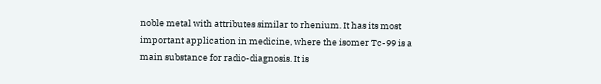noble metal with attributes similar to rhenium. It has its most important application in medicine, where the isomer Tc-99 is a main substance for radio-diagnosis. It is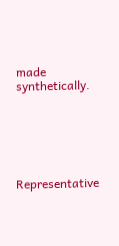made synthetically.






Representative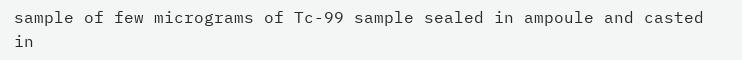sample of few micrograms of Tc-99 sample sealed in ampoule and casted in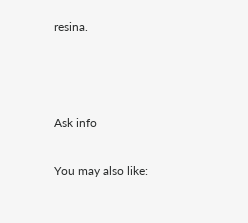resina.



Ask info

You may also like: